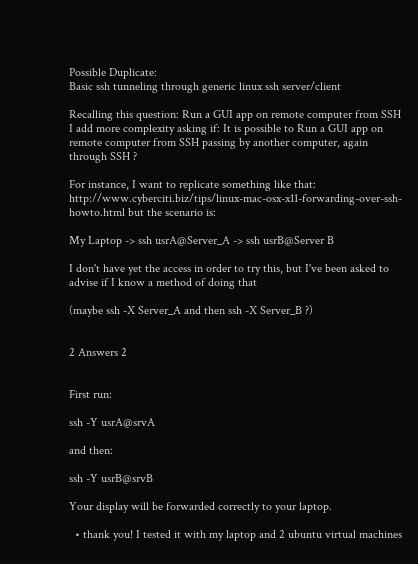Possible Duplicate:
Basic ssh tunneling through generic linux ssh server/client

Recalling this question: Run a GUI app on remote computer from SSH I add more complexity asking if: It is possible to Run a GUI app on remote computer from SSH passing by another computer, again through SSH ?

For instance, I want to replicate something like that: http://www.cyberciti.biz/tips/linux-mac-osx-x11-forwarding-over-ssh-howto.html but the scenario is:

My Laptop -> ssh usrA@Server_A -> ssh usrB@Server B

I don't have yet the access in order to try this, but I've been asked to advise if I know a method of doing that

(maybe ssh -X Server_A and then ssh -X Server_B ?)


2 Answers 2


First run:

ssh -Y usrA@srvA

and then:

ssh -Y usrB@srvB

Your display will be forwarded correctly to your laptop.

  • thank you! I tested it with my laptop and 2 ubuntu virtual machines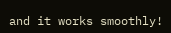and it works smoothly!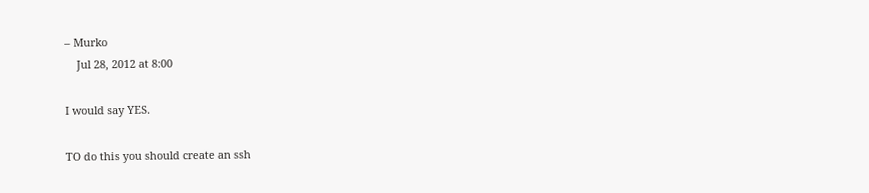– Murko
    Jul 28, 2012 at 8:00

I would say YES.

TO do this you should create an ssh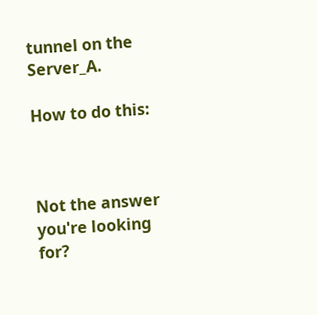tunnel on the Server_A.

How to do this:



Not the answer you're looking for?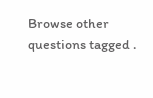Browse other questions tagged .